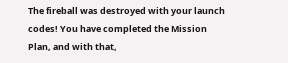The fireball was destroyed with your launch codes! You have completed the Mission Plan, and with that,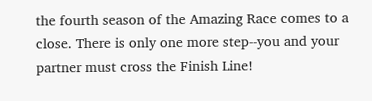the fourth season of the Amazing Race comes to a close. There is only one more step--you and your partner must cross the Finish Line!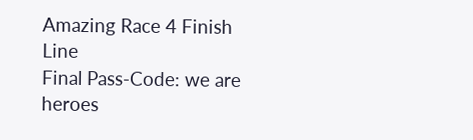Amazing Race 4 Finish Line
Final Pass-Code: we are heroes